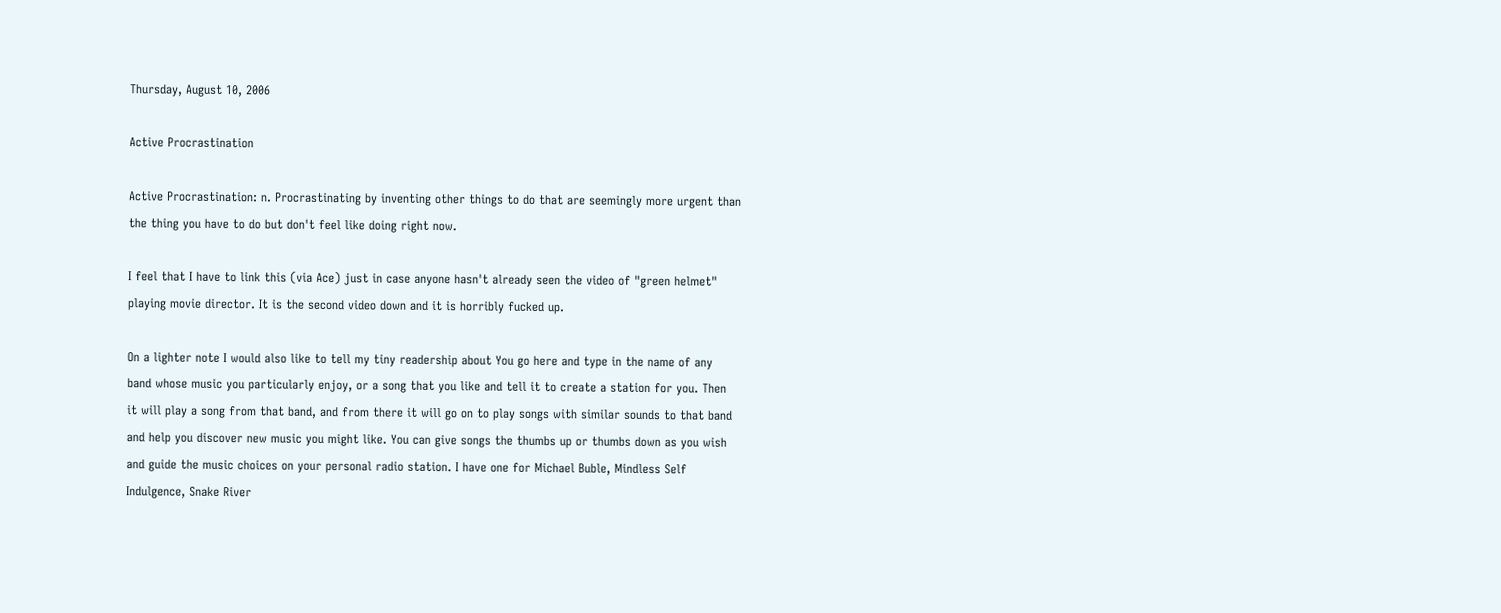Thursday, August 10, 2006

Active Procrastination

Active Procrastination: n. Procrastinating by inventing other things to do that are seemingly more urgent than the thing you have to do but don't feel like doing right now.

I feel that I have to link this (via Ace) just in case anyone hasn't already seen the video of "green helmet" playing movie director. It is the second video down and it is horribly fucked up.

On a lighter note I would also like to tell my tiny readership about You go here and type in the name of any band whose music you particularly enjoy, or a song that you like and tell it to create a station for you. Then it will play a song from that band, and from there it will go on to play songs with similar sounds to that band and help you discover new music you might like. You can give songs the thumbs up or thumbs down as you wish and guide the music choices on your personal radio station. I have one for Michael Buble, Mindless Self Indulgence, Snake River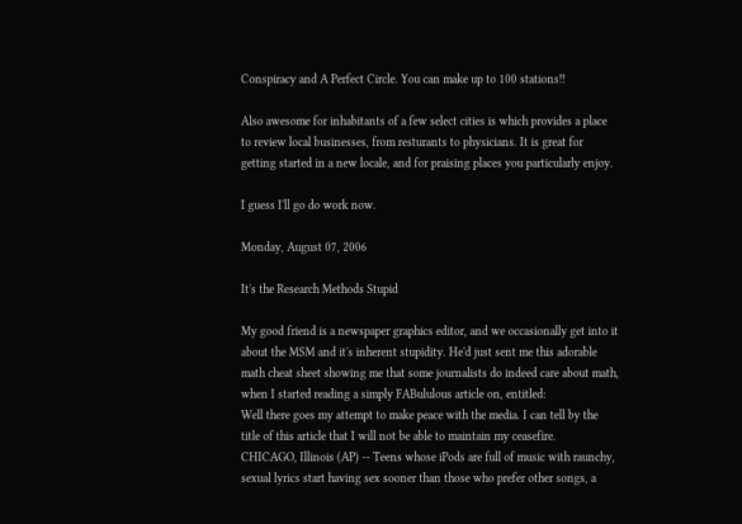Conspiracy and A Perfect Circle. You can make up to 100 stations!!

Also awesome for inhabitants of a few select cities is which provides a place to review local businesses, from resturants to physicians. It is great for getting started in a new locale, and for praising places you particularly enjoy.

I guess I'll go do work now.

Monday, August 07, 2006

It's the Research Methods Stupid

My good friend is a newspaper graphics editor, and we occasionally get into it about the MSM and it's inherent stupidity. He'd just sent me this adorable math cheat sheet showing me that some journalists do indeed care about math, when I started reading a simply FABululous article on, entitled:
Well there goes my attempt to make peace with the media. I can tell by the title of this article that I will not be able to maintain my ceasefire.
CHICAGO, Illinois (AP) -- Teens whose iPods are full of music with raunchy, sexual lyrics start having sex sooner than those who prefer other songs, a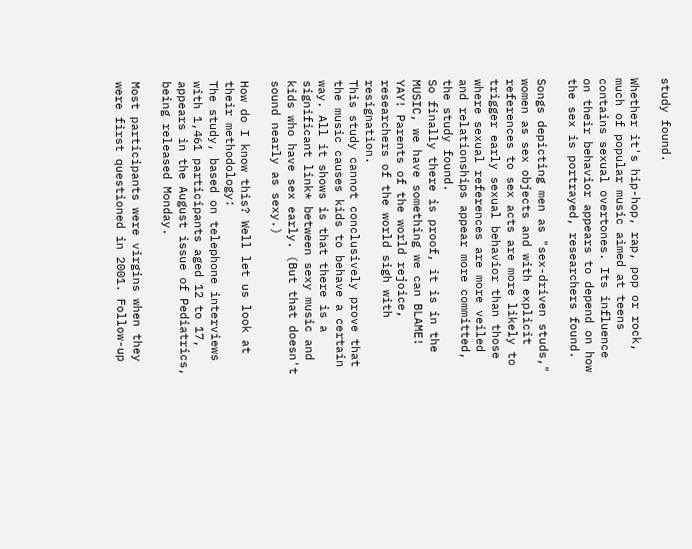study found.

Whether it's hip-hop, rap, pop or rock, much of popular music aimed at teens contains sexual overtones. Its influence on their behavior appears to depend on how the sex is portrayed, researchers found.

Songs depicting men as "sex-driven studs," women as sex objects and with explicit references to sex acts are more likely to trigger early sexual behavior than those where sexual references are more veiled and relationships appear more committed, the study found.
So finally there is proof, it is in the MUSIC, we have something we can BLAME! YAY! Parents of the world rejoice, researchers of the world sigh with resignation.
This study cannot conclusively prove that the music causes kids to behave a certain way. All it shows is that there is a significant link* between sexy music and kids who have sex early. (But that doesn't sound nearly as sexy.)

How do I know this? Well let us look at their methodology:
The study, based on telephone interviews with 1,461 participants aged 12 to 17, appears in the August issue of Pediatrics, being released Monday.

Most participants were virgins when they were first questioned in 2001. Follow-up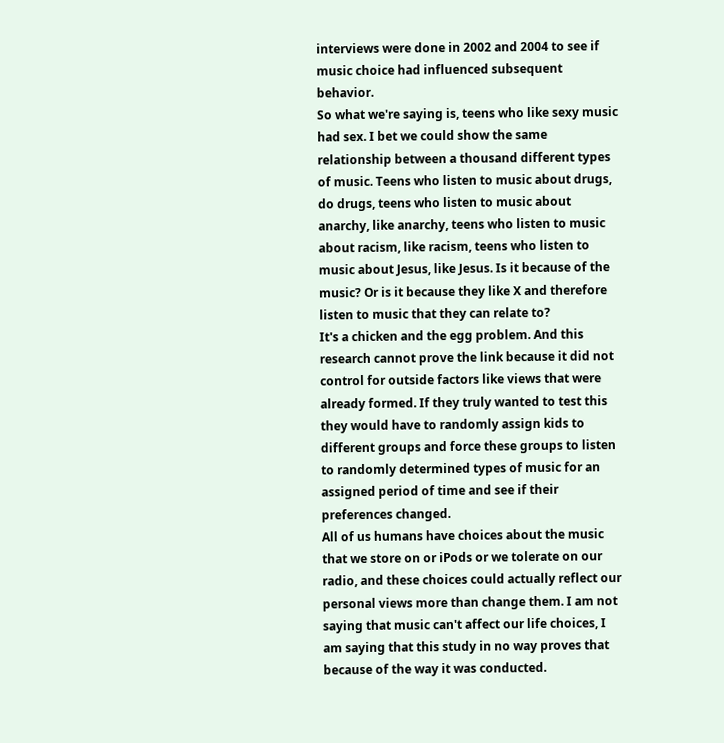interviews were done in 2002 and 2004 to see if music choice had influenced subsequent behavior.
So what we're saying is, teens who like sexy music had sex. I bet we could show the same relationship between a thousand different types of music. Teens who listen to music about drugs, do drugs, teens who listen to music about anarchy, like anarchy, teens who listen to music about racism, like racism, teens who listen to music about Jesus, like Jesus. Is it because of the music? Or is it because they like X and therefore listen to music that they can relate to?
It's a chicken and the egg problem. And this research cannot prove the link because it did not control for outside factors like views that were already formed. If they truly wanted to test this they would have to randomly assign kids to different groups and force these groups to listen to randomly determined types of music for an assigned period of time and see if their preferences changed.
All of us humans have choices about the music that we store on or iPods or we tolerate on our radio, and these choices could actually reflect our personal views more than change them. I am not saying that music can't affect our life choices, I am saying that this study in no way proves that because of the way it was conducted.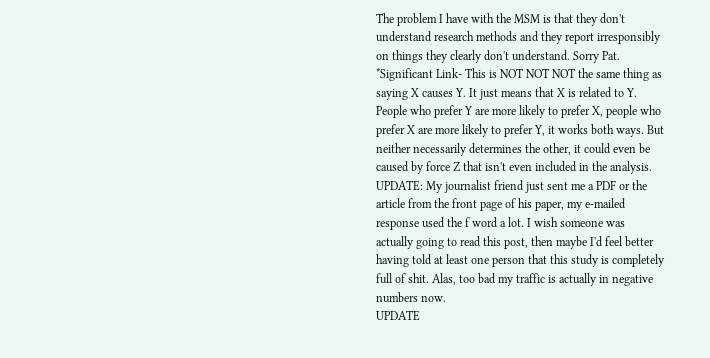The problem I have with the MSM is that they don't understand research methods and they report irresponsibly on things they clearly don't understand. Sorry Pat.
*Significant Link- This is NOT NOT NOT the same thing as saying X causes Y. It just means that X is related to Y. People who prefer Y are more likely to prefer X, people who prefer X are more likely to prefer Y, it works both ways. But neither necessarily determines the other, it could even be caused by force Z that isn't even included in the analysis.
UPDATE: My journalist friend just sent me a PDF or the article from the front page of his paper, my e-mailed response used the f word a lot. I wish someone was actually going to read this post, then maybe I'd feel better having told at least one person that this study is completely full of shit. Alas, too bad my traffic is actually in negative numbers now.
UPDATE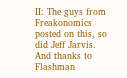II: The guys from Freakonomics posted on this, so did Jeff Jarvis. And thanks to Flashman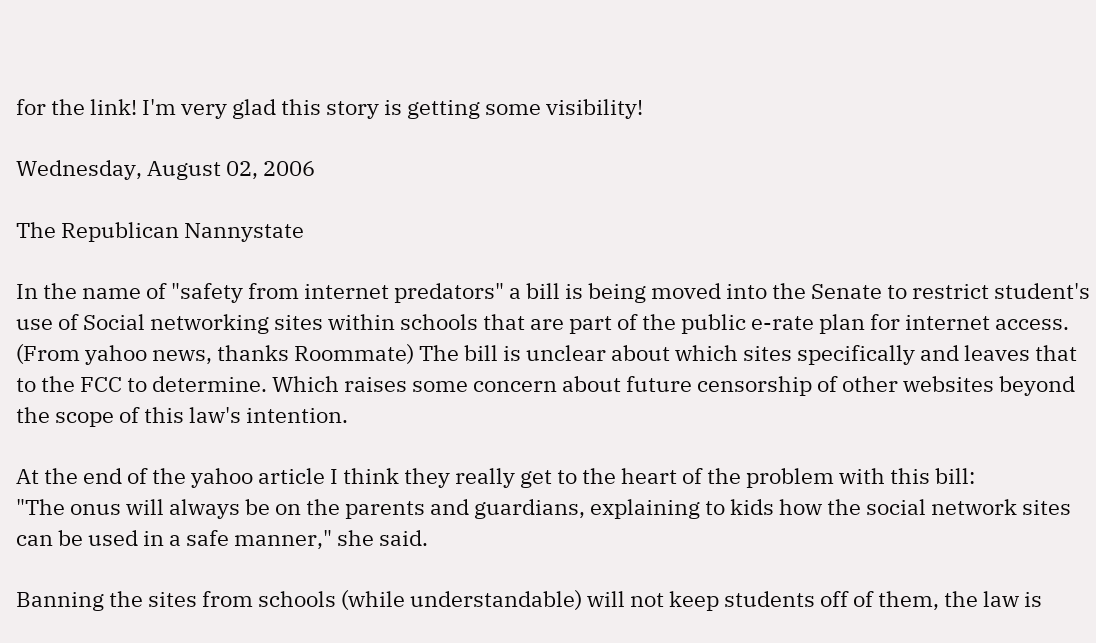for the link! I'm very glad this story is getting some visibility!

Wednesday, August 02, 2006

The Republican Nannystate

In the name of "safety from internet predators" a bill is being moved into the Senate to restrict student's use of Social networking sites within schools that are part of the public e-rate plan for internet access. (From yahoo news, thanks Roommate) The bill is unclear about which sites specifically and leaves that to the FCC to determine. Which raises some concern about future censorship of other websites beyond the scope of this law's intention.

At the end of the yahoo article I think they really get to the heart of the problem with this bill:
"The onus will always be on the parents and guardians, explaining to kids how the social network sites can be used in a safe manner," she said.

Banning the sites from schools (while understandable) will not keep students off of them, the law is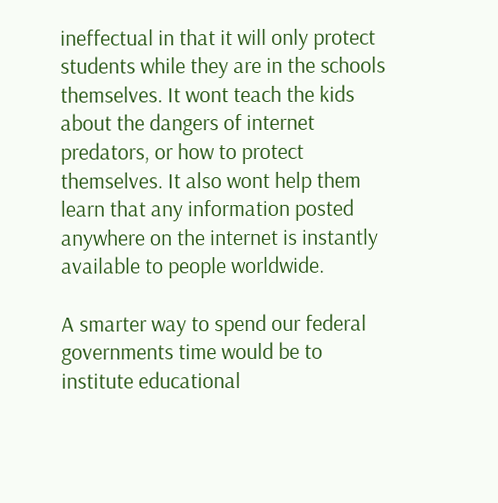ineffectual in that it will only protect students while they are in the schools themselves. It wont teach the kids about the dangers of internet predators, or how to protect themselves. It also wont help them learn that any information posted anywhere on the internet is instantly available to people worldwide.

A smarter way to spend our federal governments time would be to institute educational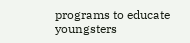programs to educate youngsters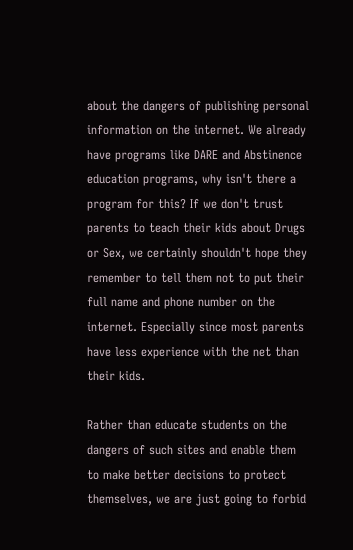about the dangers of publishing personal information on the internet. We already have programs like DARE and Abstinence education programs, why isn't there a program for this? If we don't trust parents to teach their kids about Drugs or Sex, we certainly shouldn't hope they remember to tell them not to put their full name and phone number on the internet. Especially since most parents have less experience with the net than their kids.

Rather than educate students on the dangers of such sites and enable them to make better decisions to protect themselves, we are just going to forbid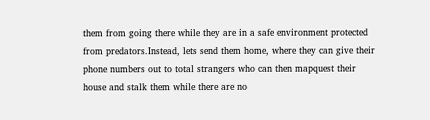them from going there while they are in a safe environment protected from predators.Instead, lets send them home, where they can give their phone numbers out to total strangers who can then mapquest their house and stalk them while there are no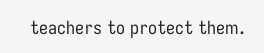teachers to protect them.